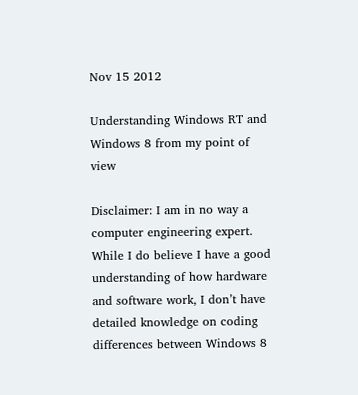Nov 15 2012

Understanding Windows RT and Windows 8 from my point of view

Disclaimer: I am in no way a computer engineering expert. While I do believe I have a good understanding of how hardware and software work, I don’t have detailed knowledge on coding differences between Windows 8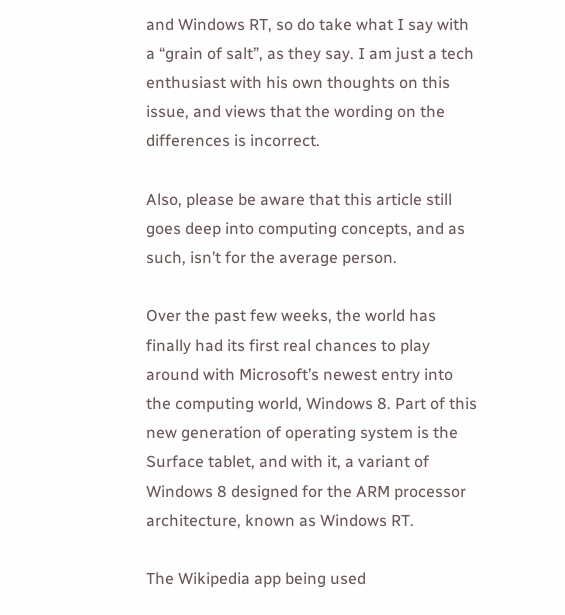and Windows RT, so do take what I say with a “grain of salt”, as they say. I am just a tech enthusiast with his own thoughts on this issue, and views that the wording on the differences is incorrect.

Also, please be aware that this article still goes deep into computing concepts, and as such, isn’t for the average person.

Over the past few weeks, the world has finally had its first real chances to play around with Microsoft’s newest entry into the computing world, Windows 8. Part of this new generation of operating system is the Surface tablet, and with it, a variant of Windows 8 designed for the ARM processor architecture, known as Windows RT.

The Wikipedia app being used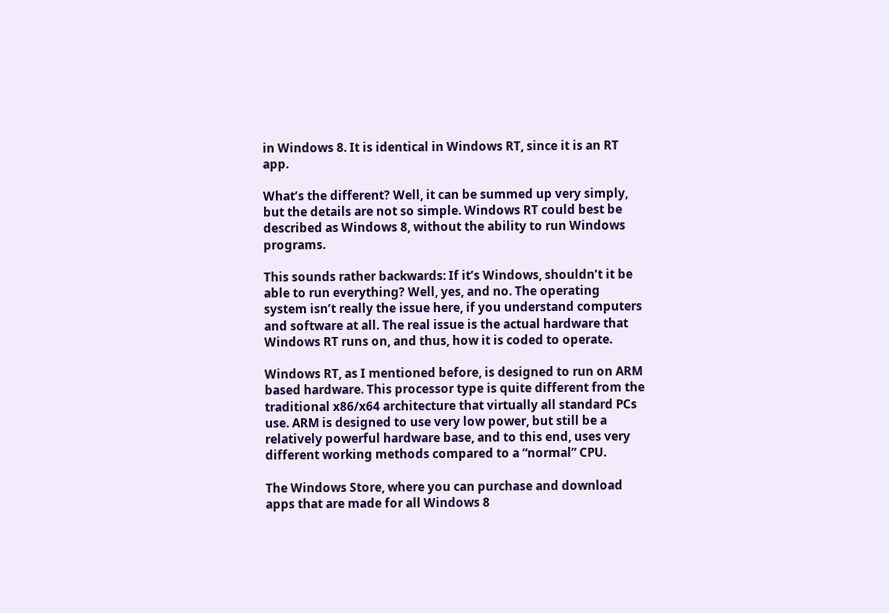in Windows 8. It is identical in Windows RT, since it is an RT app.

What’s the different? Well, it can be summed up very simply, but the details are not so simple. Windows RT could best be described as Windows 8, without the ability to run Windows programs.

This sounds rather backwards: If it’s Windows, shouldn’t it be able to run everything? Well, yes, and no. The operating system isn’t really the issue here, if you understand computers and software at all. The real issue is the actual hardware that Windows RT runs on, and thus, how it is coded to operate.

Windows RT, as I mentioned before, is designed to run on ARM based hardware. This processor type is quite different from the traditional x86/x64 architecture that virtually all standard PCs use. ARM is designed to use very low power, but still be a relatively powerful hardware base, and to this end, uses very different working methods compared to a “normal” CPU.

The Windows Store, where you can purchase and download apps that are made for all Windows 8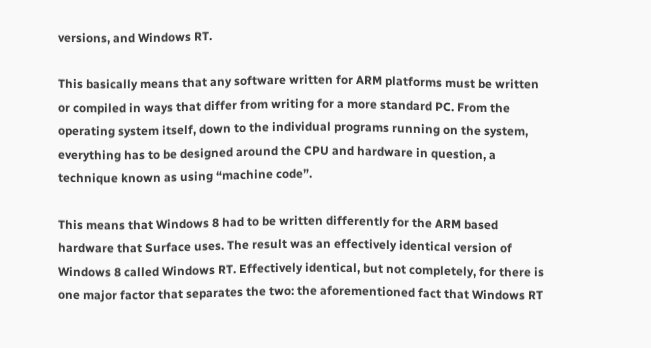versions, and Windows RT.

This basically means that any software written for ARM platforms must be written or compiled in ways that differ from writing for a more standard PC. From the operating system itself, down to the individual programs running on the system, everything has to be designed around the CPU and hardware in question, a technique known as using “machine code”.

This means that Windows 8 had to be written differently for the ARM based hardware that Surface uses. The result was an effectively identical version of Windows 8 called Windows RT. Effectively identical, but not completely, for there is one major factor that separates the two: the aforementioned fact that Windows RT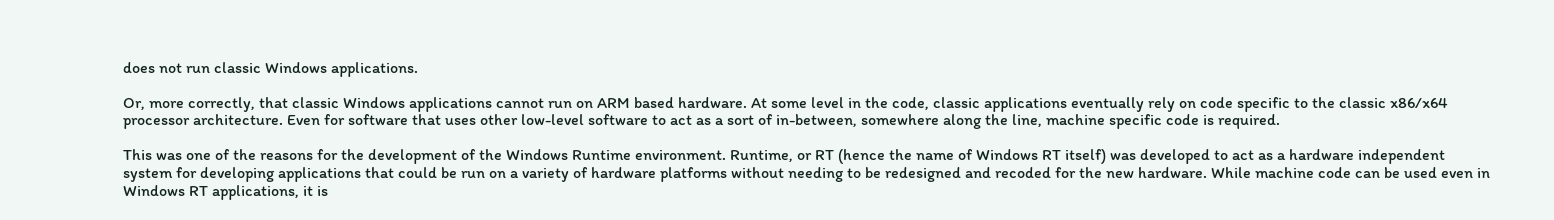does not run classic Windows applications.

Or, more correctly, that classic Windows applications cannot run on ARM based hardware. At some level in the code, classic applications eventually rely on code specific to the classic x86/x64 processor architecture. Even for software that uses other low-level software to act as a sort of in-between, somewhere along the line, machine specific code is required.

This was one of the reasons for the development of the Windows Runtime environment. Runtime, or RT (hence the name of Windows RT itself) was developed to act as a hardware independent system for developing applications that could be run on a variety of hardware platforms without needing to be redesigned and recoded for the new hardware. While machine code can be used even in Windows RT applications, it is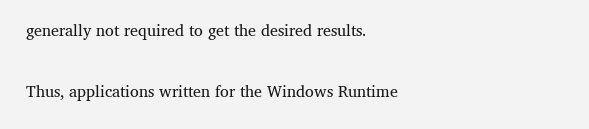generally not required to get the desired results.

Thus, applications written for the Windows Runtime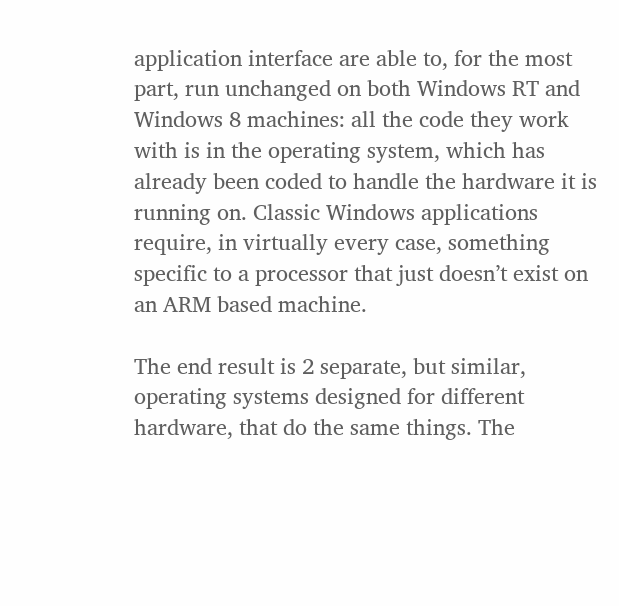application interface are able to, for the most part, run unchanged on both Windows RT and Windows 8 machines: all the code they work with is in the operating system, which has already been coded to handle the hardware it is running on. Classic Windows applications require, in virtually every case, something specific to a processor that just doesn’t exist on an ARM based machine.

The end result is 2 separate, but similar, operating systems designed for different hardware, that do the same things. The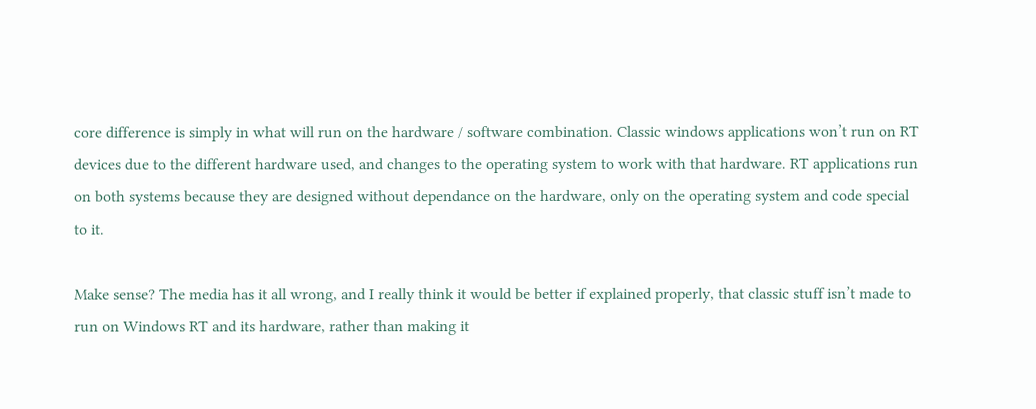core difference is simply in what will run on the hardware / software combination. Classic windows applications won’t run on RT devices due to the different hardware used, and changes to the operating system to work with that hardware. RT applications run on both systems because they are designed without dependance on the hardware, only on the operating system and code special to it.

Make sense? The media has it all wrong, and I really think it would be better if explained properly, that classic stuff isn’t made to run on Windows RT and its hardware, rather than making it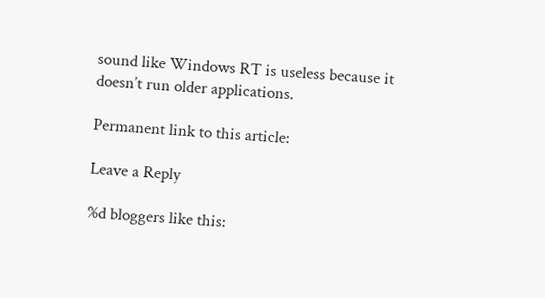sound like Windows RT is useless because it doesn’t run older applications.

Permanent link to this article:

Leave a Reply

%d bloggers like this: